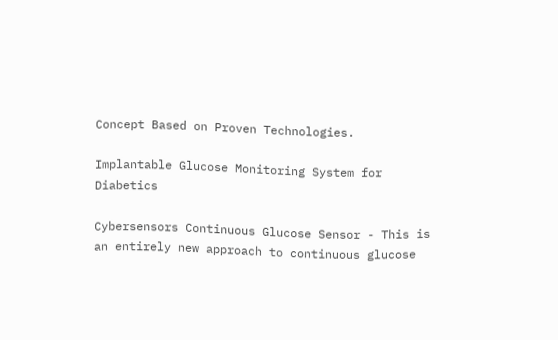Concept Based on Proven Technologies.

Implantable Glucose Monitoring System for Diabetics

Cybersensors Continuous Glucose Sensor - This is an entirely new approach to continuous glucose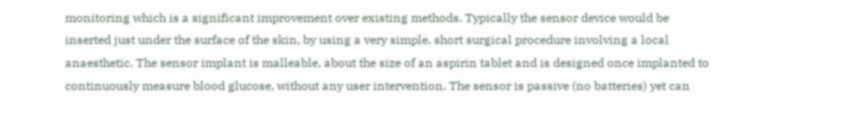monitoring which is a significant improvement over existing methods. Typically the sensor device would be inserted just under the surface of the skin, by using a very simple, short surgical procedure involving a local anaesthetic. The sensor implant is malleable, about the size of an aspirin tablet and is designed once implanted to continuously measure blood glucose, without any user intervention. The sensor is passive (no batteries) yet can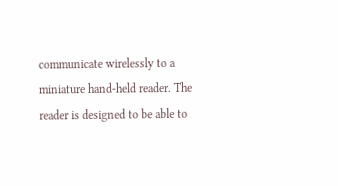communicate wirelessly to a miniature hand-held reader. The reader is designed to be able to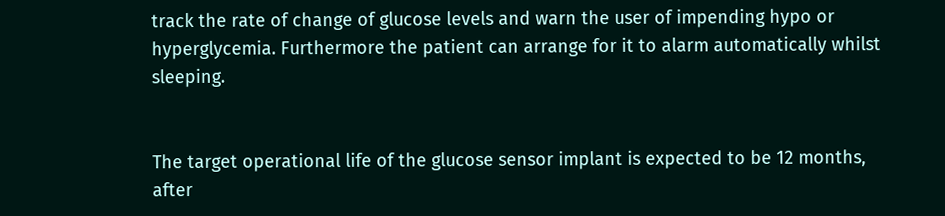track the rate of change of glucose levels and warn the user of impending hypo or hyperglycemia. Furthermore the patient can arrange for it to alarm automatically whilst sleeping.


The target operational life of the glucose sensor implant is expected to be 12 months, after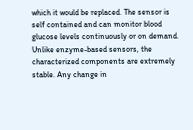which it would be replaced. The sensor is self contained and can monitor blood glucose levels continuously or on demand. Unlike enzyme-based sensors, the characterized components are extremely stable. Any change in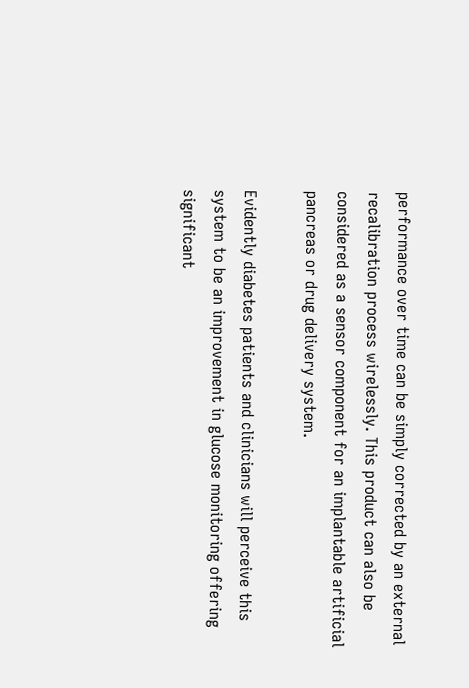performance over time can be simply corrected by an external recalibration process wirelessly. This product can also be considered as a sensor component for an implantable artificial pancreas or drug delivery system.

Evidently diabetes patients and clinicians will perceive this system to be an improvement in glucose monitoring offering significant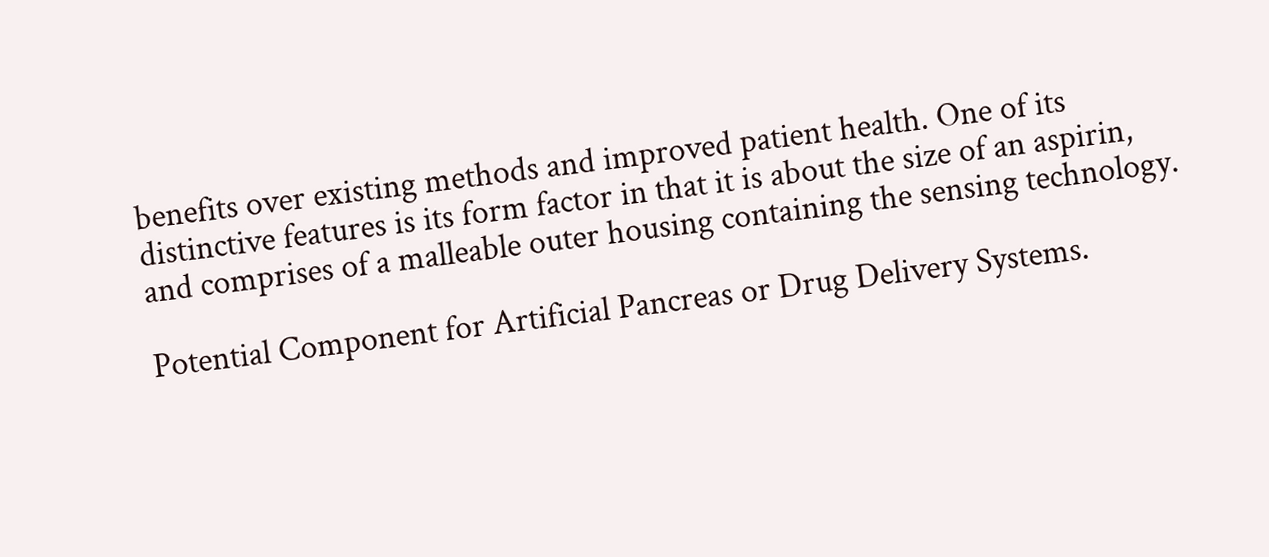benefits over existing methods and improved patient health. One of its distinctive features is its form factor in that it is about the size of an aspirin, and comprises of a malleable outer housing containing the sensing technology.

Potential Component for Artificial Pancreas or Drug Delivery Systems.